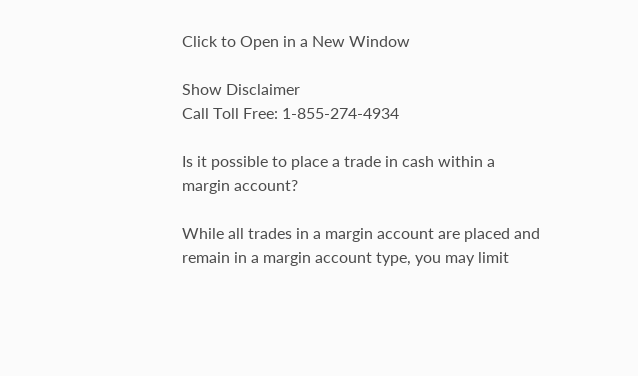Click to Open in a New Window

Show Disclaimer
Call Toll Free: 1-855-274-4934

Is it possible to place a trade in cash within a margin account?

While all trades in a margin account are placed and remain in a margin account type, you may limit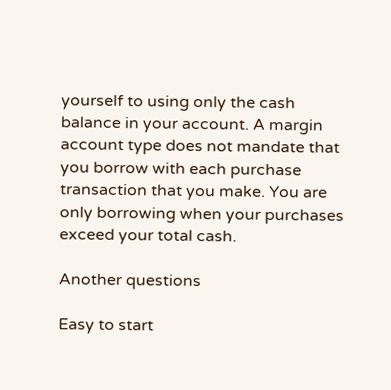yourself to using only the cash balance in your account. A margin account type does not mandate that you borrow with each purchase transaction that you make. You are only borrowing when your purchases exceed your total cash.

Another questions

Easy to start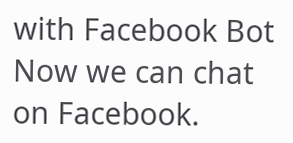with Facebook Bot
Now we can chat on Facebook.